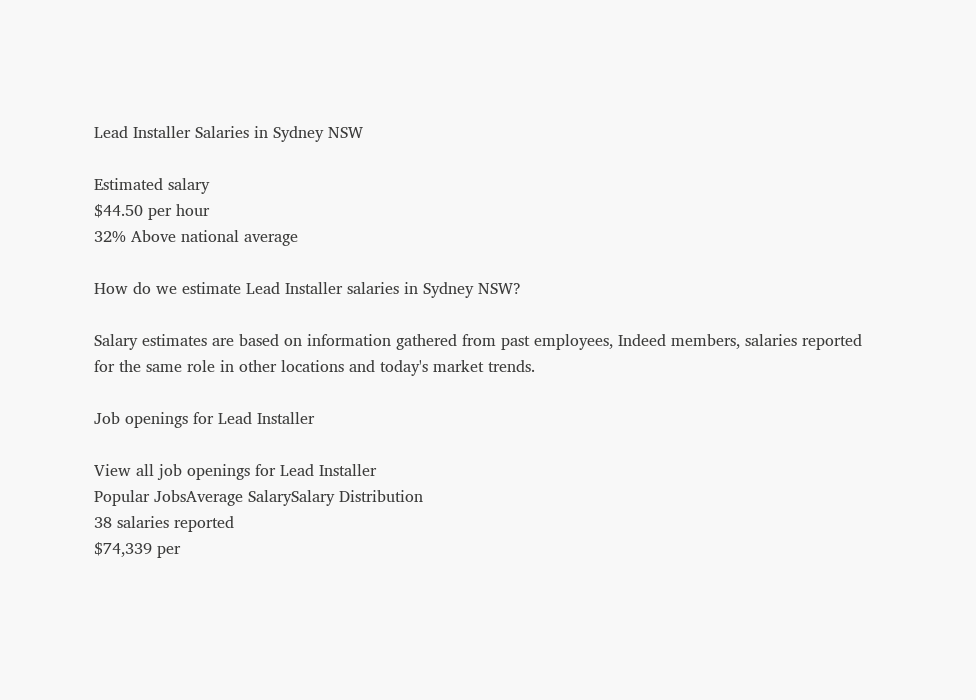Lead Installer Salaries in Sydney NSW

Estimated salary
$44.50 per hour
32% Above national average

How do we estimate Lead Installer salaries in Sydney NSW?

Salary estimates are based on information gathered from past employees, Indeed members, salaries reported for the same role in other locations and today's market trends.

Job openings for Lead Installer

View all job openings for Lead Installer
Popular JobsAverage SalarySalary Distribution
38 salaries reported
$74,339 per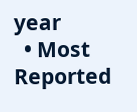year
  • Most Reported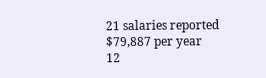21 salaries reported
$79,887 per year
12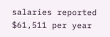salaries reported
$61,511 per year